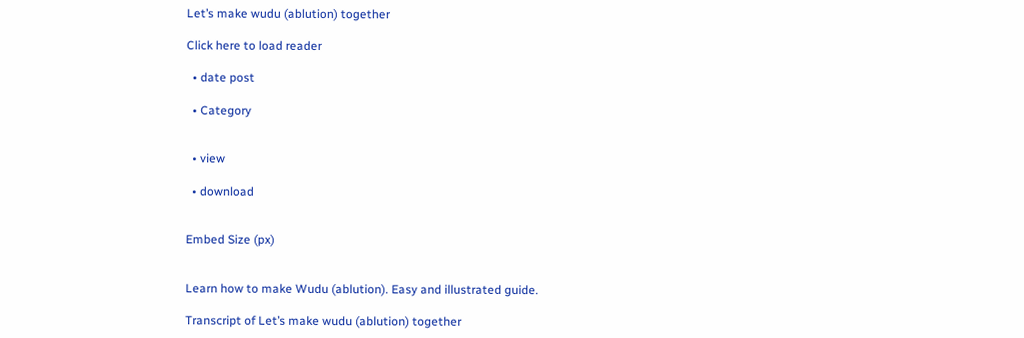Let’s make wudu (ablution) together

Click here to load reader

  • date post

  • Category


  • view

  • download


Embed Size (px)


Learn how to make Wudu (ablution). Easy and illustrated guide.

Transcript of Let’s make wudu (ablution) together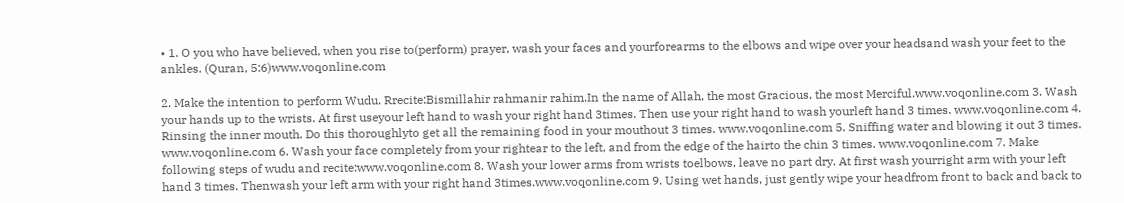• 1. O you who have believed, when you rise to(perform) prayer, wash your faces and yourforearms to the elbows and wipe over your headsand wash your feet to the ankles. (Quran, 5:6)www.voqonline.com

2. Make the intention to perform Wudu. Rrecite:Bismillahir rahmanir rahim.In the name of Allah, the most Gracious, the most Merciful.www.voqonline.com 3. Wash your hands up to the wrists. At first useyour left hand to wash your right hand 3times. Then use your right hand to wash yourleft hand 3 times. www.voqonline.com 4. Rinsing the inner mouth. Do this thoroughlyto get all the remaining food in your mouthout 3 times. www.voqonline.com 5. Sniffing water and blowing it out 3 times. www.voqonline.com 6. Wash your face completely from your rightear to the left, and from the edge of the hairto the chin 3 times. www.voqonline.com 7. Make following steps of wudu and recite:www.voqonline.com 8. Wash your lower arms from wrists toelbows, leave no part dry. At first wash yourright arm with your left hand 3 times. Thenwash your left arm with your right hand 3times.www.voqonline.com 9. Using wet hands, just gently wipe your headfrom front to back and back to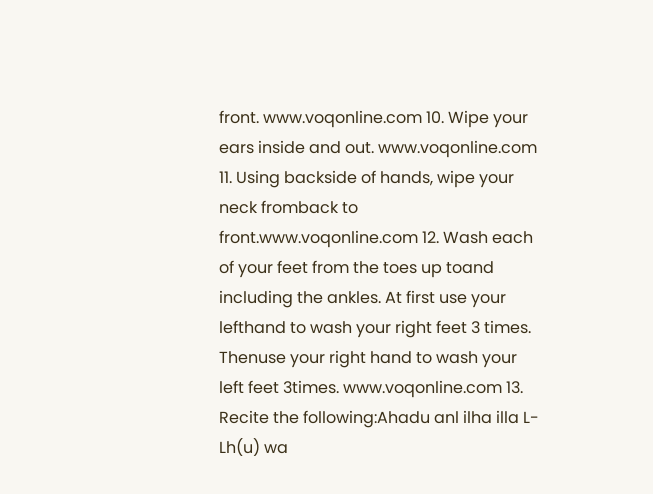front. www.voqonline.com 10. Wipe your ears inside and out. www.voqonline.com 11. Using backside of hands, wipe your neck fromback to front.www.voqonline.com 12. Wash each of your feet from the toes up toand including the ankles. At first use your lefthand to wash your right feet 3 times. Thenuse your right hand to wash your left feet 3times. www.voqonline.com 13. Recite the following:Ahadu anl ilha illa L-Lh(u) wa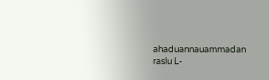ahaduannauammadan raslu L-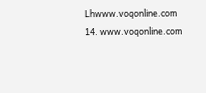Lhwww.voqonline.com 14. www.voqonline.com